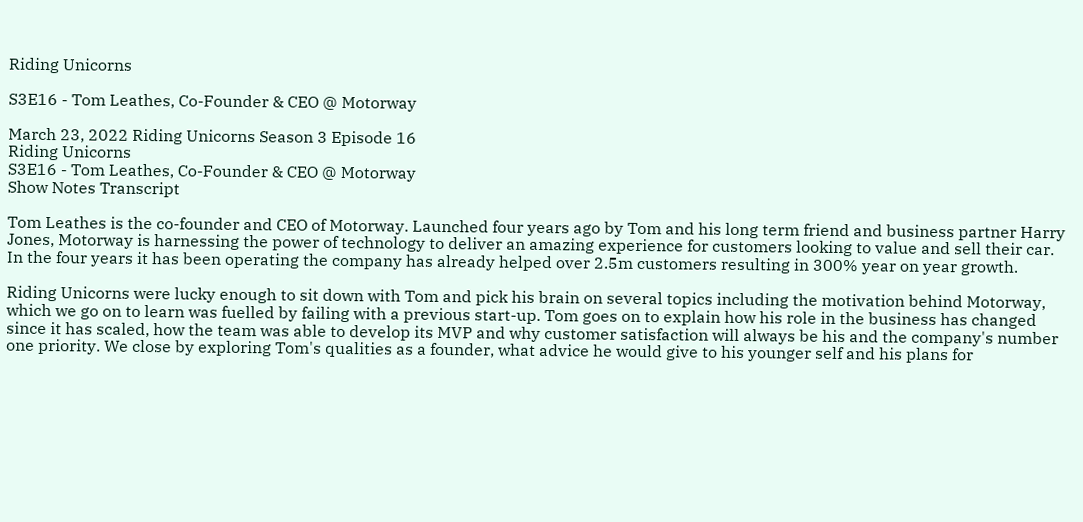Riding Unicorns

S3E16 - Tom Leathes, Co-Founder & CEO @ Motorway

March 23, 2022 Riding Unicorns Season 3 Episode 16
Riding Unicorns
S3E16 - Tom Leathes, Co-Founder & CEO @ Motorway
Show Notes Transcript

Tom Leathes is the co-founder and CEO of Motorway. Launched four years ago by Tom and his long term friend and business partner Harry Jones, Motorway is harnessing the power of technology to deliver an amazing experience for customers looking to value and sell their car. In the four years it has been operating the company has already helped over 2.5m customers resulting in 300% year on year growth.

Riding Unicorns were lucky enough to sit down with Tom and pick his brain on several topics including the motivation behind Motorway, which we go on to learn was fuelled by failing with a previous start-up. Tom goes on to explain how his role in the business has changed since it has scaled, how the team was able to develop its MVP and why customer satisfaction will always be his and the company's number one priority. We close by exploring Tom's qualities as a founder, what advice he would give to his younger self and his plans for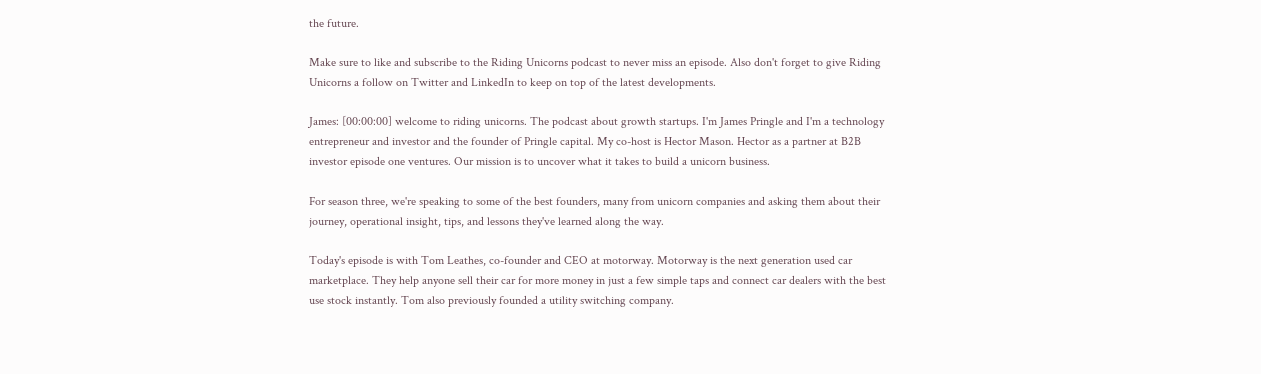the future.

Make sure to like and subscribe to the Riding Unicorns podcast to never miss an episode. Also don't forget to give Riding Unicorns a follow on Twitter and LinkedIn to keep on top of the latest developments.

James: [00:00:00] welcome to riding unicorns. The podcast about growth startups. I'm James Pringle and I'm a technology entrepreneur and investor and the founder of Pringle capital. My co-host is Hector Mason. Hector as a partner at B2B investor episode one ventures. Our mission is to uncover what it takes to build a unicorn business.

For season three, we're speaking to some of the best founders, many from unicorn companies and asking them about their journey, operational insight, tips, and lessons they've learned along the way.

Today's episode is with Tom Leathes, co-founder and CEO at motorway. Motorway is the next generation used car marketplace. They help anyone sell their car for more money in just a few simple taps and connect car dealers with the best use stock instantly. Tom also previously founded a utility switching company.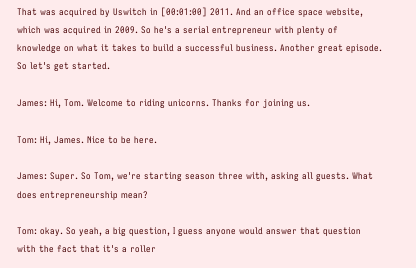That was acquired by Uswitch in [00:01:00] 2011. And an office space website, which was acquired in 2009. So he's a serial entrepreneur with plenty of knowledge on what it takes to build a successful business. Another great episode. So let's get started.

James: Hi, Tom. Welcome to riding unicorns. Thanks for joining us.

Tom: Hi, James. Nice to be here.

James: Super. So Tom, we're starting season three with, asking all guests. What does entrepreneurship mean?

Tom: okay. So yeah, a big question, I guess anyone would answer that question with the fact that it's a roller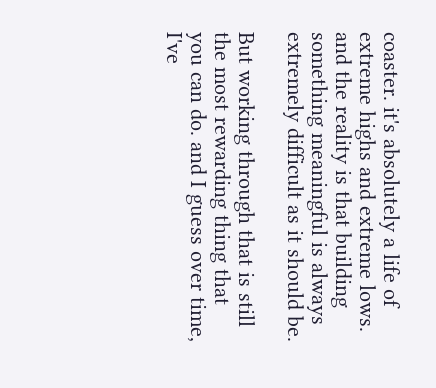coaster. it's absolutely a life of extreme highs and extreme lows. and the reality is that building something meaningful is always extremely difficult as it should be.

But working through that is still the most rewarding thing that you can do. and I guess over time, I've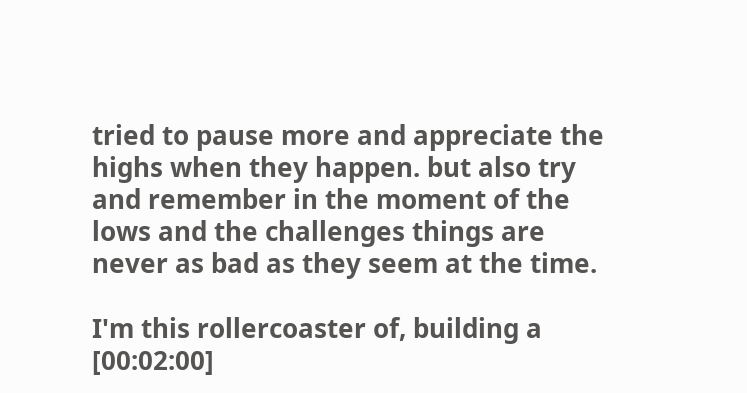tried to pause more and appreciate the highs when they happen. but also try and remember in the moment of the lows and the challenges things are never as bad as they seem at the time.

I'm this rollercoaster of, building a [00:02:00]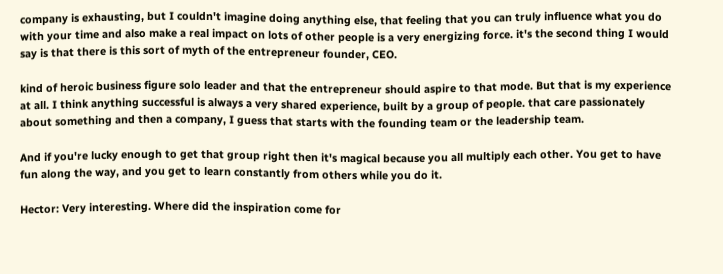company is exhausting, but I couldn't imagine doing anything else, that feeling that you can truly influence what you do with your time and also make a real impact on lots of other people is a very energizing force. it's the second thing I would say is that there is this sort of myth of the entrepreneur founder, CEO.

kind of heroic business figure solo leader and that the entrepreneur should aspire to that mode. But that is my experience at all. I think anything successful is always a very shared experience, built by a group of people. that care passionately about something and then a company, I guess that starts with the founding team or the leadership team.

And if you're lucky enough to get that group right then it's magical because you all multiply each other. You get to have fun along the way, and you get to learn constantly from others while you do it.

Hector: Very interesting. Where did the inspiration come for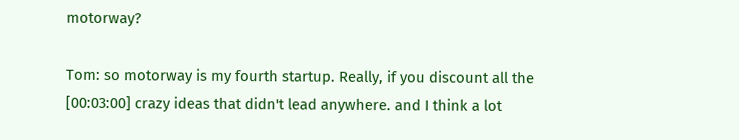motorway?

Tom: so motorway is my fourth startup. Really, if you discount all the [00:03:00] crazy ideas that didn't lead anywhere. and I think a lot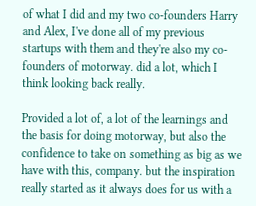of what I did and my two co-founders Harry and Alex, I've done all of my previous startups with them and they're also my co-founders of motorway. did a lot, which I think looking back really.

Provided a lot of, a lot of the learnings and the basis for doing motorway, but also the confidence to take on something as big as we have with this, company. but the inspiration really started as it always does for us with a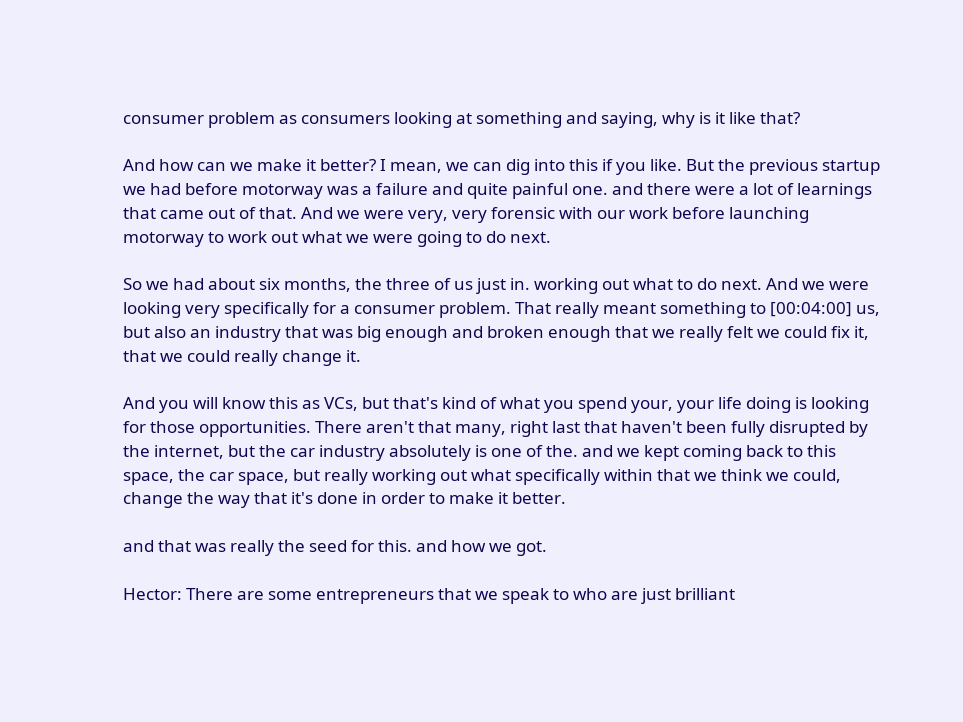consumer problem as consumers looking at something and saying, why is it like that?

And how can we make it better? I mean, we can dig into this if you like. But the previous startup we had before motorway was a failure and quite painful one. and there were a lot of learnings that came out of that. And we were very, very forensic with our work before launching motorway to work out what we were going to do next.

So we had about six months, the three of us just in. working out what to do next. And we were looking very specifically for a consumer problem. That really meant something to [00:04:00] us, but also an industry that was big enough and broken enough that we really felt we could fix it, that we could really change it.

And you will know this as VCs, but that's kind of what you spend your, your life doing is looking for those opportunities. There aren't that many, right last that haven't been fully disrupted by the internet, but the car industry absolutely is one of the. and we kept coming back to this space, the car space, but really working out what specifically within that we think we could, change the way that it's done in order to make it better.

and that was really the seed for this. and how we got.

Hector: There are some entrepreneurs that we speak to who are just brilliant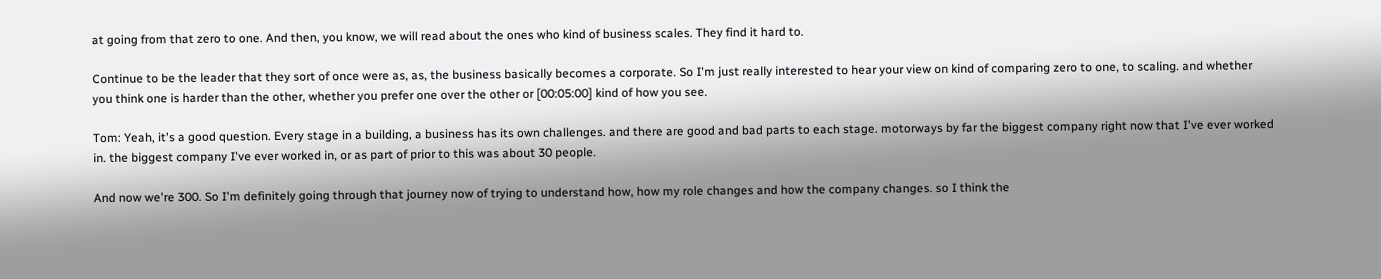at going from that zero to one. And then, you know, we will read about the ones who kind of business scales. They find it hard to.

Continue to be the leader that they sort of once were as, as, the business basically becomes a corporate. So I'm just really interested to hear your view on kind of comparing zero to one, to scaling. and whether you think one is harder than the other, whether you prefer one over the other or [00:05:00] kind of how you see.

Tom: Yeah, it's a good question. Every stage in a building, a business has its own challenges. and there are good and bad parts to each stage. motorways by far the biggest company right now that I've ever worked in. the biggest company I've ever worked in, or as part of prior to this was about 30 people.

And now we're 300. So I'm definitely going through that journey now of trying to understand how, how my role changes and how the company changes. so I think the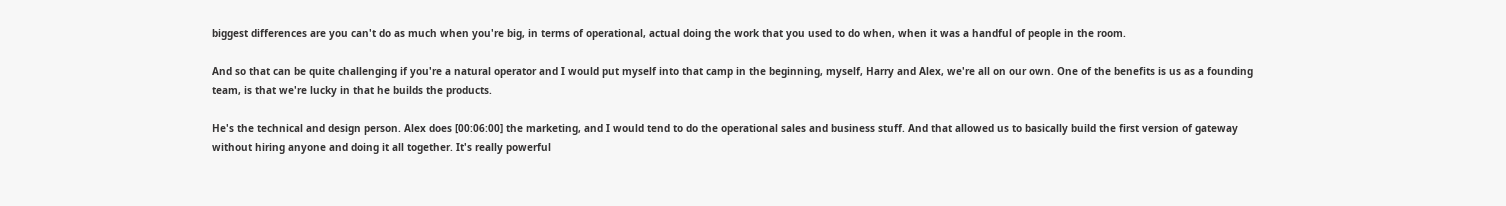biggest differences are you can't do as much when you're big, in terms of operational, actual doing the work that you used to do when, when it was a handful of people in the room.

And so that can be quite challenging if you're a natural operator and I would put myself into that camp in the beginning, myself, Harry and Alex, we're all on our own. One of the benefits is us as a founding team, is that we're lucky in that he builds the products.

He's the technical and design person. Alex does [00:06:00] the marketing, and I would tend to do the operational sales and business stuff. And that allowed us to basically build the first version of gateway without hiring anyone and doing it all together. It's really powerful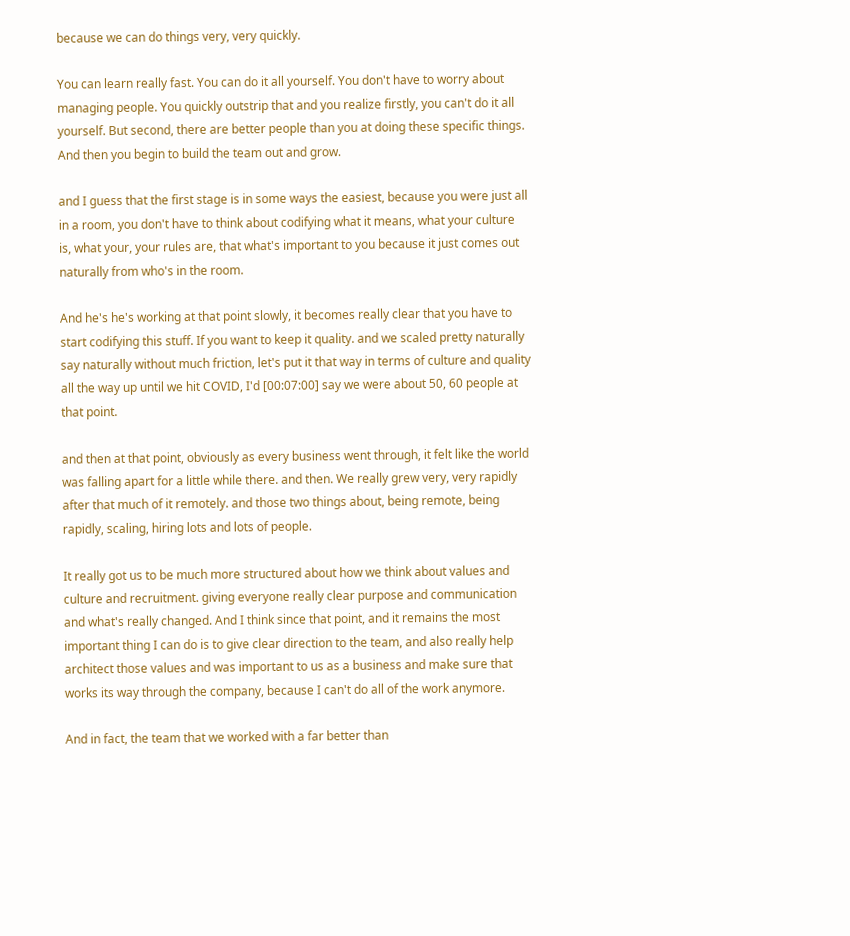because we can do things very, very quickly.

You can learn really fast. You can do it all yourself. You don't have to worry about managing people. You quickly outstrip that and you realize firstly, you can't do it all yourself. But second, there are better people than you at doing these specific things. And then you begin to build the team out and grow.

and I guess that the first stage is in some ways the easiest, because you were just all in a room, you don't have to think about codifying what it means, what your culture is, what your, your rules are, that what's important to you because it just comes out naturally from who's in the room.

And he's he's working at that point slowly, it becomes really clear that you have to start codifying this stuff. If you want to keep it quality. and we scaled pretty naturally say naturally without much friction, let's put it that way in terms of culture and quality all the way up until we hit COVID, I'd [00:07:00] say we were about 50, 60 people at that point.

and then at that point, obviously as every business went through, it felt like the world was falling apart for a little while there. and then. We really grew very, very rapidly after that much of it remotely. and those two things about, being remote, being rapidly, scaling, hiring lots and lots of people.

It really got us to be much more structured about how we think about values and culture and recruitment. giving everyone really clear purpose and communication and what's really changed. And I think since that point, and it remains the most important thing I can do is to give clear direction to the team, and also really help architect those values and was important to us as a business and make sure that works its way through the company, because I can't do all of the work anymore.

And in fact, the team that we worked with a far better than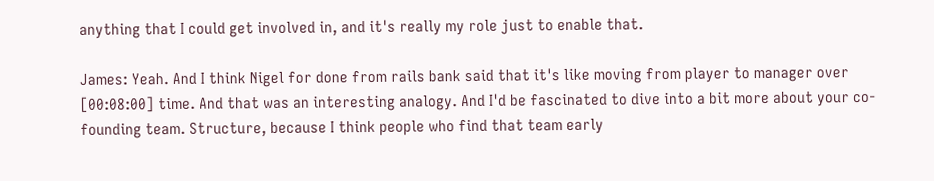anything that I could get involved in, and it's really my role just to enable that.

James: Yeah. And I think Nigel for done from rails bank said that it's like moving from player to manager over [00:08:00] time. And that was an interesting analogy. And I'd be fascinated to dive into a bit more about your co-founding team. Structure, because I think people who find that team early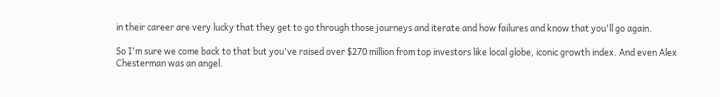in their career are very lucky that they get to go through those journeys and iterate and how failures and know that you'll go again.

So I'm sure we come back to that but you've raised over $270 million from top investors like local globe, iconic growth index. And even Alex Chesterman was an angel.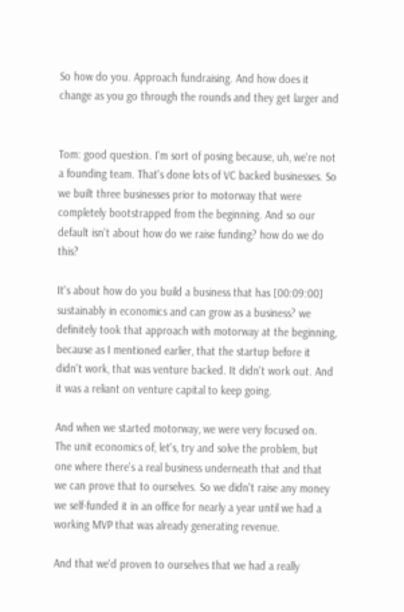So how do you. Approach fundraising. And how does it change as you go through the rounds and they get larger and


Tom: good question. I'm sort of posing because, uh, we're not a founding team. That's done lots of VC backed businesses. So we built three businesses prior to motorway that were completely bootstrapped from the beginning. And so our default isn't about how do we raise funding? how do we do this?

It's about how do you build a business that has [00:09:00] sustainably in economics and can grow as a business? we definitely took that approach with motorway at the beginning, because as I mentioned earlier, that the startup before it didn't work, that was venture backed. It didn't work out. And it was a reliant on venture capital to keep going.

And when we started motorway, we were very focused on. The unit economics of, let's, try and solve the problem, but one where there's a real business underneath that and that we can prove that to ourselves. So we didn't raise any money we self-funded it in an office for nearly a year until we had a working MVP that was already generating revenue.

And that we'd proven to ourselves that we had a really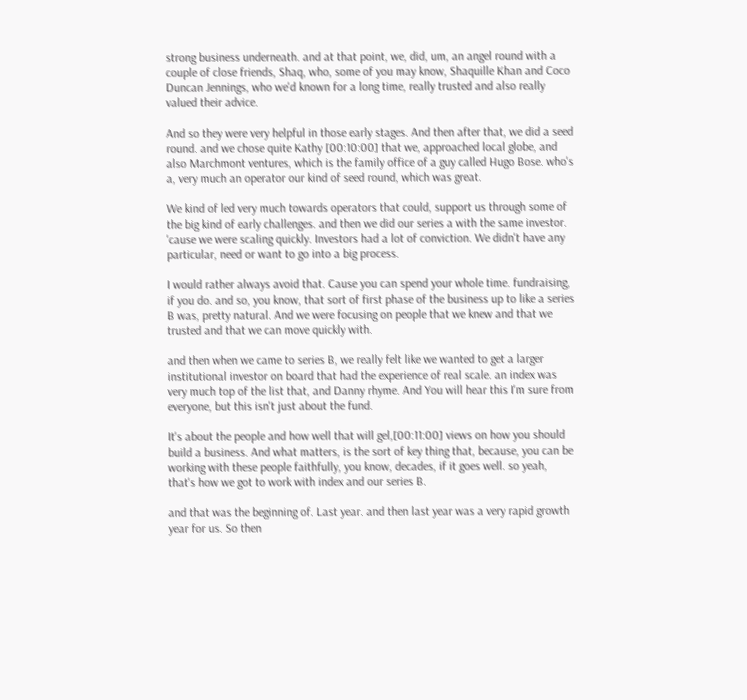strong business underneath. and at that point, we, did, um, an angel round with a couple of close friends, Shaq, who, some of you may know, Shaquille Khan and Coco Duncan Jennings, who we'd known for a long time, really trusted and also really valued their advice.

And so they were very helpful in those early stages. And then after that, we did a seed round. and we chose quite Kathy [00:10:00] that we, approached local globe, and also Marchmont ventures, which is the family office of a guy called Hugo Bose. who's a, very much an operator our kind of seed round, which was great.

We kind of led very much towards operators that could, support us through some of the big kind of early challenges. and then we did our series a with the same investor. 'cause we were scaling quickly. Investors had a lot of conviction. We didn't have any particular, need or want to go into a big process.

I would rather always avoid that. Cause you can spend your whole time. fundraising, if you do. and so, you know, that sort of first phase of the business up to like a series B was, pretty natural. And we were focusing on people that we knew and that we trusted and that we can move quickly with.

and then when we came to series B, we really felt like we wanted to get a larger institutional investor on board that had the experience of real scale. an index was very much top of the list that, and Danny rhyme. And You will hear this I'm sure from everyone, but this isn't just about the fund.

It's about the people and how well that will gel,[00:11:00] views on how you should build a business. And what matters, is the sort of key thing that, because, you can be working with these people faithfully, you know, decades, if it goes well. so yeah, that's how we got to work with index and our series B.

and that was the beginning of. Last year. and then last year was a very rapid growth year for us. So then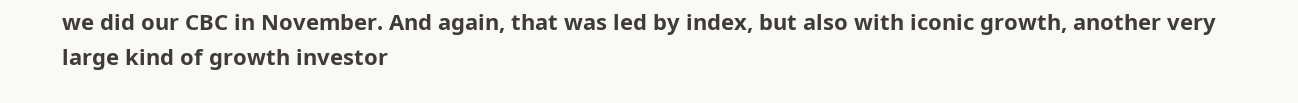we did our CBC in November. And again, that was led by index, but also with iconic growth, another very large kind of growth investor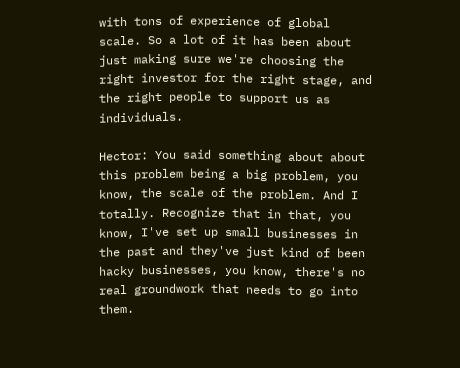with tons of experience of global scale. So a lot of it has been about just making sure we're choosing the right investor for the right stage, and the right people to support us as individuals.

Hector: You said something about about this problem being a big problem, you know, the scale of the problem. And I totally. Recognize that in that, you know, I've set up small businesses in the past and they've just kind of been hacky businesses, you know, there's no real groundwork that needs to go into them.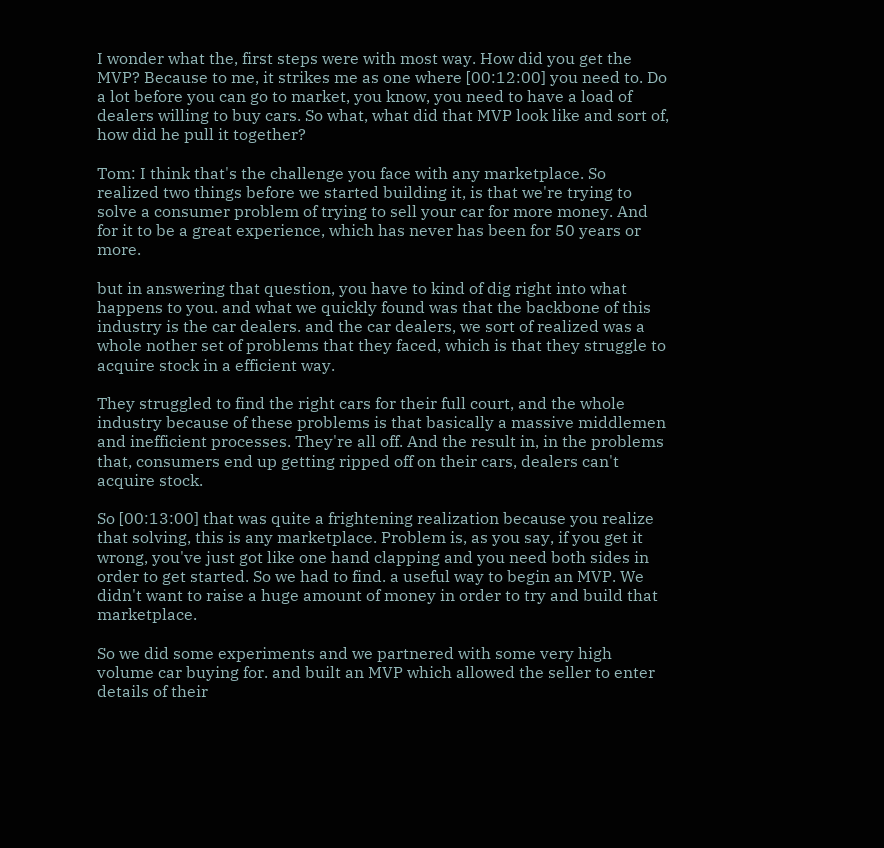I wonder what the, first steps were with most way. How did you get the MVP? Because to me, it strikes me as one where [00:12:00] you need to. Do a lot before you can go to market, you know, you need to have a load of dealers willing to buy cars. So what, what did that MVP look like and sort of, how did he pull it together?

Tom: I think that's the challenge you face with any marketplace. So realized two things before we started building it, is that we're trying to solve a consumer problem of trying to sell your car for more money. And for it to be a great experience, which has never has been for 50 years or more.

but in answering that question, you have to kind of dig right into what happens to you. and what we quickly found was that the backbone of this industry is the car dealers. and the car dealers, we sort of realized was a whole nother set of problems that they faced, which is that they struggle to acquire stock in a efficient way.

They struggled to find the right cars for their full court, and the whole industry because of these problems is that basically a massive middlemen and inefficient processes. They're all off. And the result in, in the problems that, consumers end up getting ripped off on their cars, dealers can't acquire stock.

So [00:13:00] that was quite a frightening realization because you realize that solving, this is any marketplace. Problem is, as you say, if you get it wrong, you've just got like one hand clapping and you need both sides in order to get started. So we had to find. a useful way to begin an MVP. We didn't want to raise a huge amount of money in order to try and build that marketplace.

So we did some experiments and we partnered with some very high volume car buying for. and built an MVP which allowed the seller to enter details of their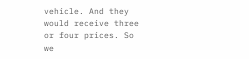vehicle. And they would receive three or four prices. So we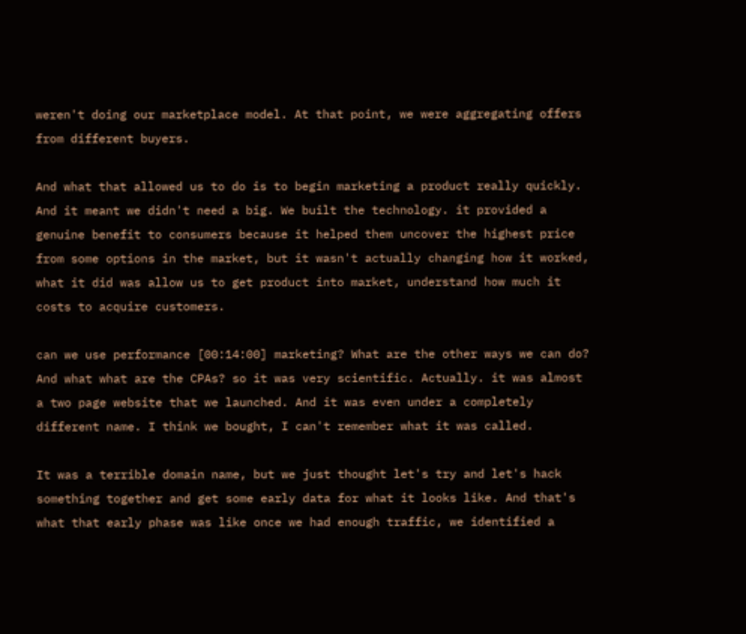weren't doing our marketplace model. At that point, we were aggregating offers from different buyers.

And what that allowed us to do is to begin marketing a product really quickly. And it meant we didn't need a big. We built the technology. it provided a genuine benefit to consumers because it helped them uncover the highest price from some options in the market, but it wasn't actually changing how it worked, what it did was allow us to get product into market, understand how much it costs to acquire customers.

can we use performance [00:14:00] marketing? What are the other ways we can do? And what what are the CPAs? so it was very scientific. Actually. it was almost a two page website that we launched. And it was even under a completely different name. I think we bought, I can't remember what it was called.

It was a terrible domain name, but we just thought let's try and let's hack something together and get some early data for what it looks like. And that's what that early phase was like once we had enough traffic, we identified a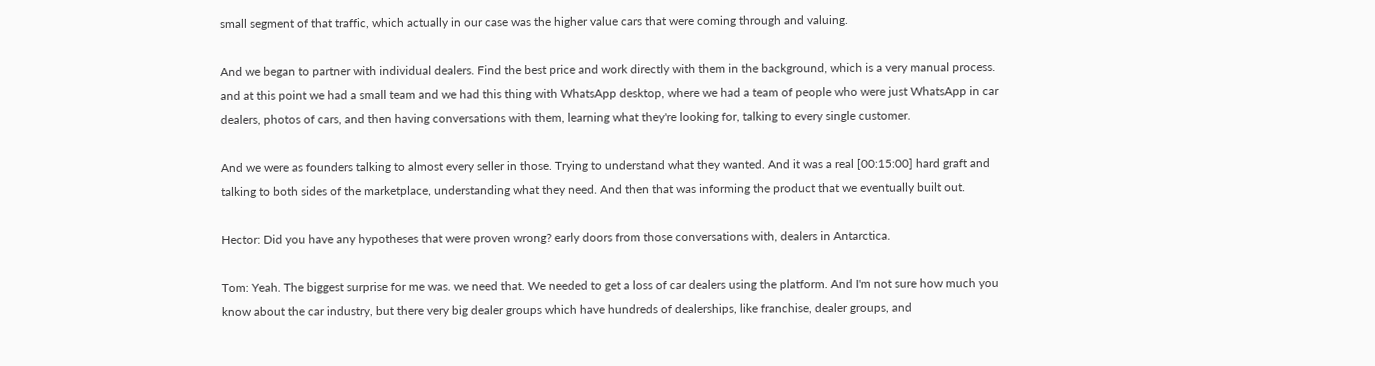small segment of that traffic, which actually in our case was the higher value cars that were coming through and valuing.

And we began to partner with individual dealers. Find the best price and work directly with them in the background, which is a very manual process. and at this point we had a small team and we had this thing with WhatsApp desktop, where we had a team of people who were just WhatsApp in car dealers, photos of cars, and then having conversations with them, learning what they're looking for, talking to every single customer.

And we were as founders talking to almost every seller in those. Trying to understand what they wanted. And it was a real [00:15:00] hard graft and talking to both sides of the marketplace, understanding what they need. And then that was informing the product that we eventually built out.

Hector: Did you have any hypotheses that were proven wrong? early doors from those conversations with, dealers in Antarctica.

Tom: Yeah. The biggest surprise for me was. we need that. We needed to get a loss of car dealers using the platform. And I'm not sure how much you know about the car industry, but there very big dealer groups which have hundreds of dealerships, like franchise, dealer groups, and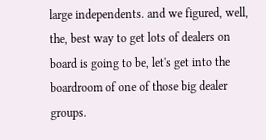large independents. and we figured, well, the, best way to get lots of dealers on board is going to be, let's get into the boardroom of one of those big dealer groups.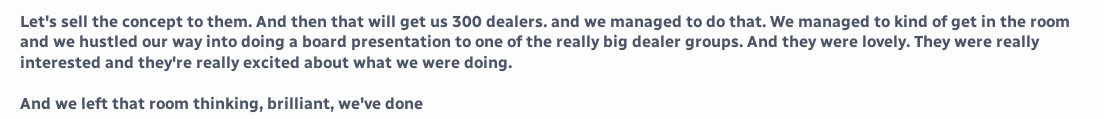Let's sell the concept to them. And then that will get us 300 dealers. and we managed to do that. We managed to kind of get in the room and we hustled our way into doing a board presentation to one of the really big dealer groups. And they were lovely. They were really interested and they're really excited about what we were doing.

And we left that room thinking, brilliant, we've done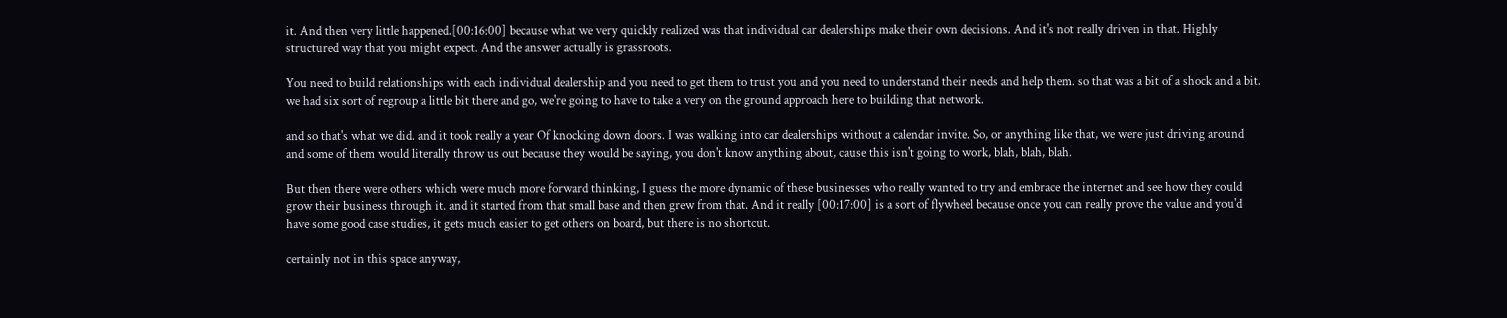it. And then very little happened.[00:16:00] because what we very quickly realized was that individual car dealerships make their own decisions. And it's not really driven in that. Highly structured way that you might expect. And the answer actually is grassroots.

You need to build relationships with each individual dealership and you need to get them to trust you and you need to understand their needs and help them. so that was a bit of a shock and a bit. we had six sort of regroup a little bit there and go, we're going to have to take a very on the ground approach here to building that network.

and so that's what we did. and it took really a year Of knocking down doors. I was walking into car dealerships without a calendar invite. So, or anything like that, we were just driving around and some of them would literally throw us out because they would be saying, you don't know anything about, cause this isn't going to work, blah, blah, blah.

But then there were others which were much more forward thinking, I guess the more dynamic of these businesses who really wanted to try and embrace the internet and see how they could grow their business through it. and it started from that small base and then grew from that. And it really [00:17:00] is a sort of flywheel because once you can really prove the value and you'd have some good case studies, it gets much easier to get others on board, but there is no shortcut.

certainly not in this space anyway,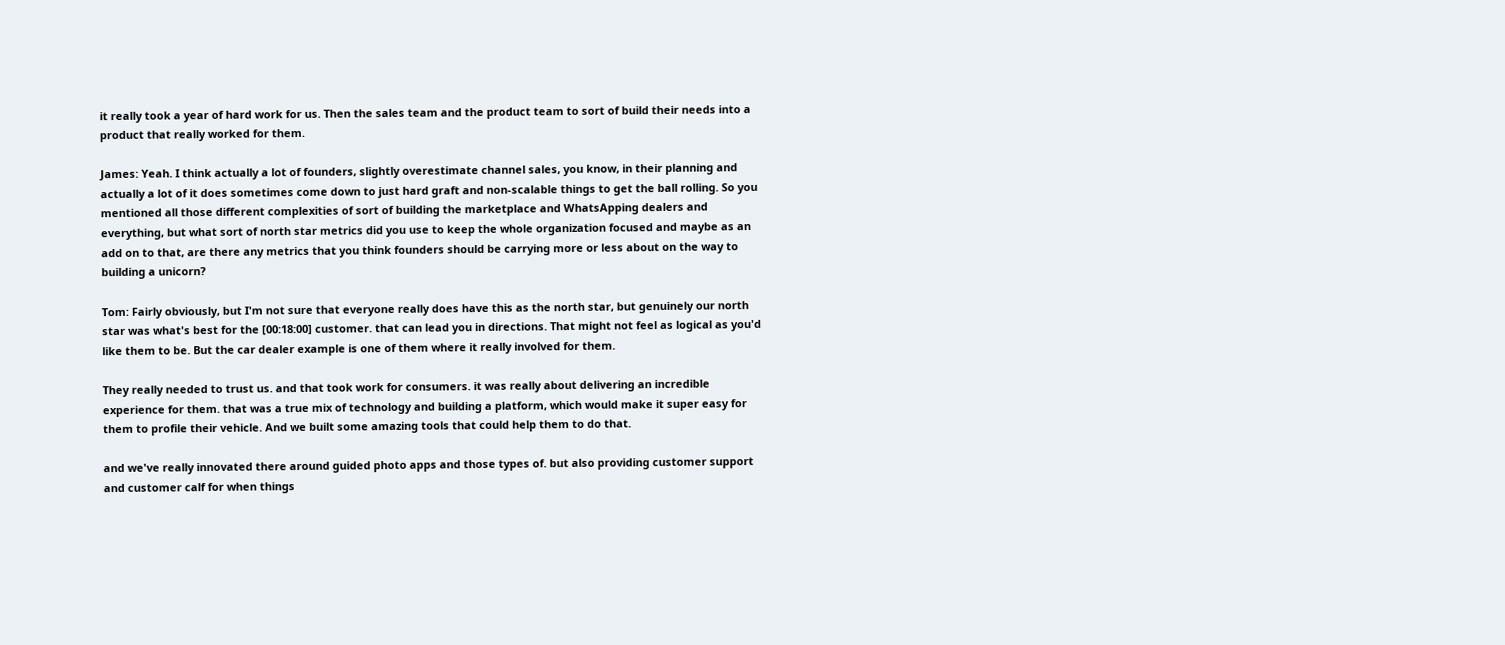it really took a year of hard work for us. Then the sales team and the product team to sort of build their needs into a product that really worked for them.

James: Yeah. I think actually a lot of founders, slightly overestimate channel sales, you know, in their planning and actually a lot of it does sometimes come down to just hard graft and non-scalable things to get the ball rolling. So you mentioned all those different complexities of sort of building the marketplace and WhatsApping dealers and everything, but what sort of north star metrics did you use to keep the whole organization focused and maybe as an add on to that, are there any metrics that you think founders should be carrying more or less about on the way to building a unicorn?

Tom: Fairly obviously, but I'm not sure that everyone really does have this as the north star, but genuinely our north star was what's best for the [00:18:00] customer. that can lead you in directions. That might not feel as logical as you'd like them to be. But the car dealer example is one of them where it really involved for them.

They really needed to trust us. and that took work for consumers. it was really about delivering an incredible experience for them. that was a true mix of technology and building a platform, which would make it super easy for them to profile their vehicle. And we built some amazing tools that could help them to do that.

and we've really innovated there around guided photo apps and those types of. but also providing customer support and customer calf for when things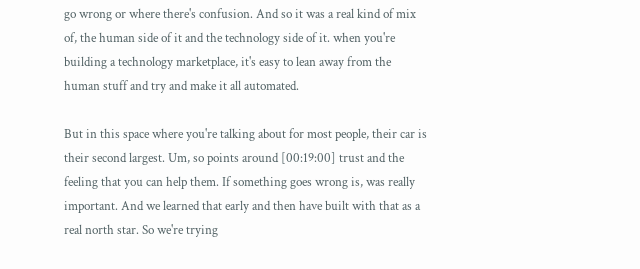go wrong or where there's confusion. And so it was a real kind of mix of, the human side of it and the technology side of it. when you're building a technology marketplace, it's easy to lean away from the human stuff and try and make it all automated.

But in this space where you're talking about for most people, their car is their second largest. Um, so points around [00:19:00] trust and the feeling that you can help them. If something goes wrong is, was really important. And we learned that early and then have built with that as a real north star. So we're trying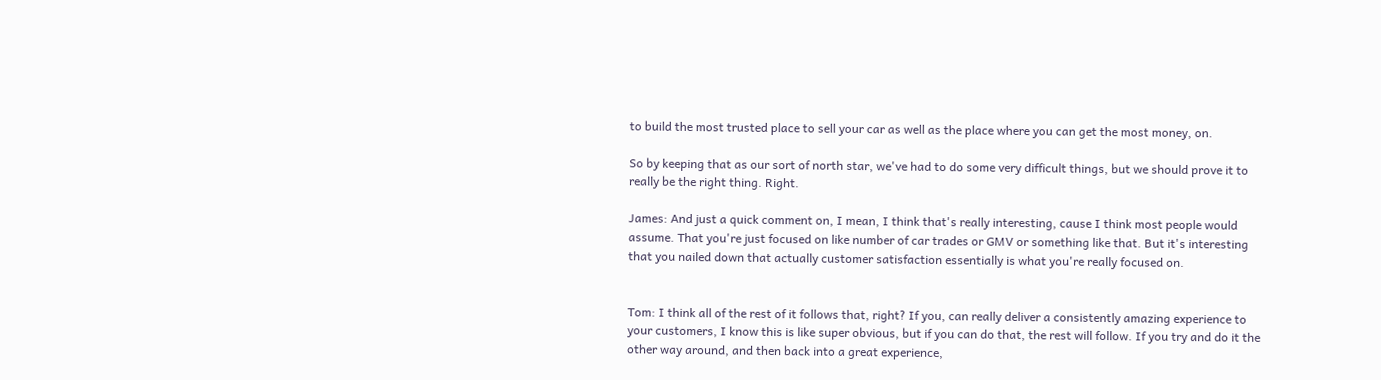to build the most trusted place to sell your car as well as the place where you can get the most money, on.

So by keeping that as our sort of north star, we've had to do some very difficult things, but we should prove it to really be the right thing. Right.

James: And just a quick comment on, I mean, I think that's really interesting, cause I think most people would assume. That you're just focused on like number of car trades or GMV or something like that. But it's interesting that you nailed down that actually customer satisfaction essentially is what you're really focused on.


Tom: I think all of the rest of it follows that, right? If you, can really deliver a consistently amazing experience to your customers, I know this is like super obvious, but if you can do that, the rest will follow. If you try and do it the other way around, and then back into a great experience,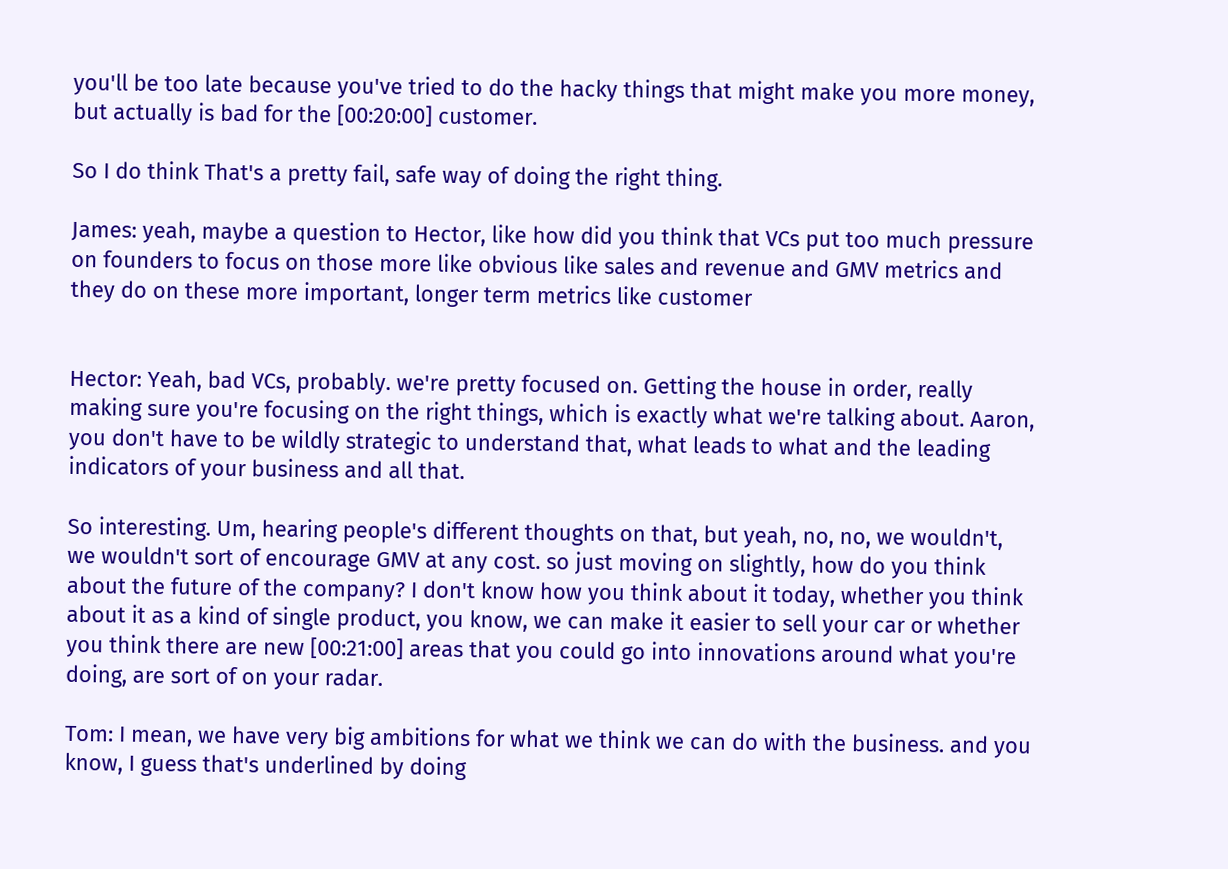you'll be too late because you've tried to do the hacky things that might make you more money, but actually is bad for the [00:20:00] customer.

So I do think That's a pretty fail, safe way of doing the right thing.

James: yeah, maybe a question to Hector, like how did you think that VCs put too much pressure on founders to focus on those more like obvious like sales and revenue and GMV metrics and they do on these more important, longer term metrics like customer


Hector: Yeah, bad VCs, probably. we're pretty focused on. Getting the house in order, really making sure you're focusing on the right things, which is exactly what we're talking about. Aaron, you don't have to be wildly strategic to understand that, what leads to what and the leading indicators of your business and all that.

So interesting. Um, hearing people's different thoughts on that, but yeah, no, no, we wouldn't, we wouldn't sort of encourage GMV at any cost. so just moving on slightly, how do you think about the future of the company? I don't know how you think about it today, whether you think about it as a kind of single product, you know, we can make it easier to sell your car or whether you think there are new [00:21:00] areas that you could go into innovations around what you're doing, are sort of on your radar.

Tom: I mean, we have very big ambitions for what we think we can do with the business. and you know, I guess that's underlined by doing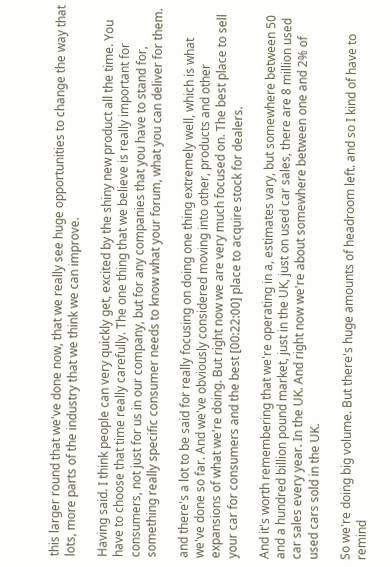this larger round that we've done now, that we really see huge opportunities to change the way that lots, more parts of the industry that we think we can improve.

Having said. I think people can very quickly get, excited by the shiny new product all the time. You have to choose that time really carefully. The one thing that we believe is really important for consumers, not just for us in our company, but for any companies that you have to stand for, something really specific consumer needs to know what your forum, what you can deliver for them.

and there's a lot to be said for really focusing on doing one thing extremely well, which is what we've done so far. And we've obviously considered moving into other, products and other expansions of what we're doing. But right now we are very much focused on. The best place to sell your car for consumers and the best [00:22:00] place to acquire stock for dealers.

And it's worth remembering that we're operating in a, estimates vary, but somewhere between 50 and a hundred billion pound market, just in the UK, just on used car sales, there are 8 million used car sales every year. In the UK. And right now we're about somewhere between one and 2% of used cars sold in the UK.

So we're doing big volume. But there's huge amounts of headroom left. and so I kind of have to remind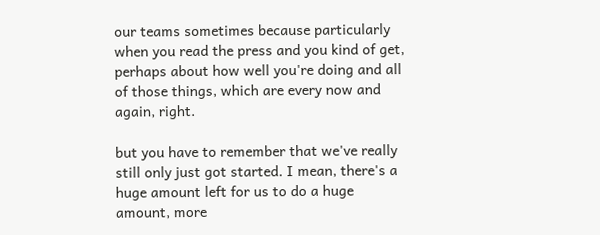our teams sometimes because particularly when you read the press and you kind of get, perhaps about how well you're doing and all of those things, which are every now and again, right.

but you have to remember that we've really still only just got started. I mean, there's a huge amount left for us to do a huge amount, more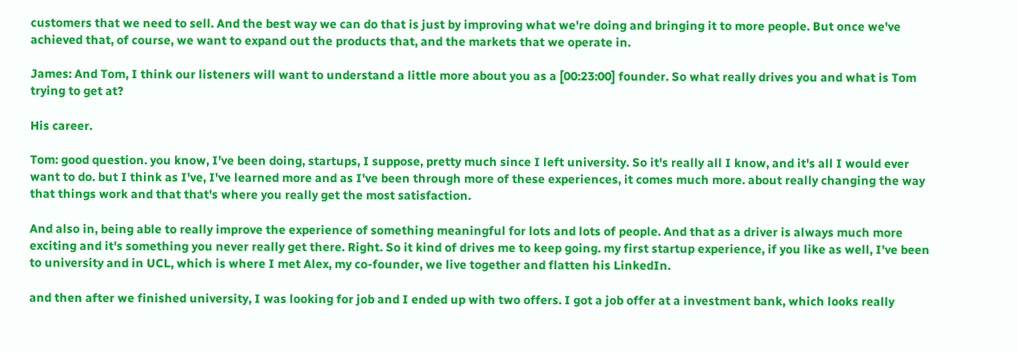customers that we need to sell. And the best way we can do that is just by improving what we're doing and bringing it to more people. But once we've achieved that, of course, we want to expand out the products that, and the markets that we operate in.

James: And Tom, I think our listeners will want to understand a little more about you as a [00:23:00] founder. So what really drives you and what is Tom trying to get at?

His career.

Tom: good question. you know, I've been doing, startups, I suppose, pretty much since I left university. So it's really all I know, and it's all I would ever want to do. but I think as I've, I've learned more and as I've been through more of these experiences, it comes much more. about really changing the way that things work and that that's where you really get the most satisfaction.

And also in, being able to really improve the experience of something meaningful for lots and lots of people. And that as a driver is always much more exciting and it's something you never really get there. Right. So it kind of drives me to keep going. my first startup experience, if you like as well, I've been to university and in UCL, which is where I met Alex, my co-founder, we live together and flatten his LinkedIn.

and then after we finished university, I was looking for job and I ended up with two offers. I got a job offer at a investment bank, which looks really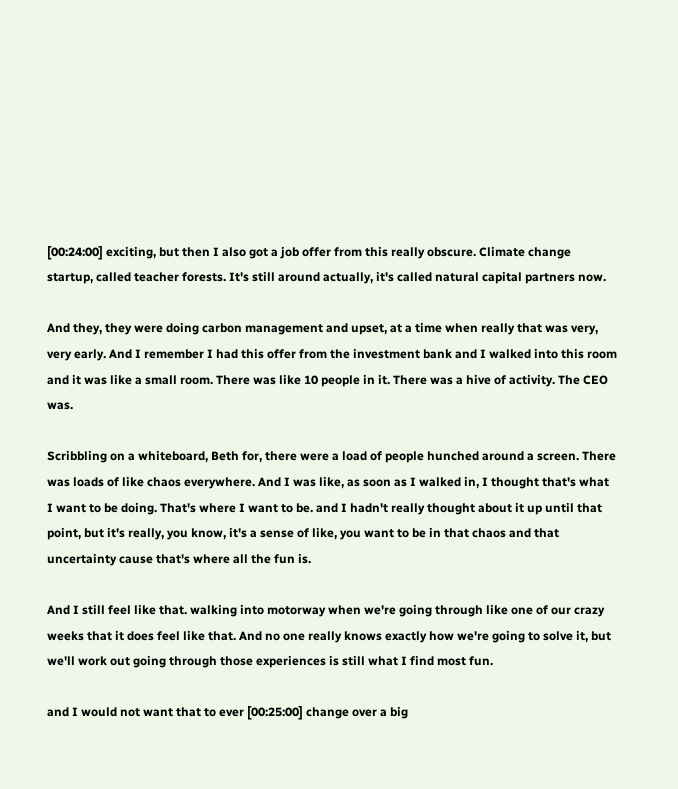[00:24:00] exciting, but then I also got a job offer from this really obscure. Climate change startup, called teacher forests. It's still around actually, it's called natural capital partners now.

And they, they were doing carbon management and upset, at a time when really that was very, very early. And I remember I had this offer from the investment bank and I walked into this room and it was like a small room. There was like 10 people in it. There was a hive of activity. The CEO was.

Scribbling on a whiteboard, Beth for, there were a load of people hunched around a screen. There was loads of like chaos everywhere. And I was like, as soon as I walked in, I thought that's what I want to be doing. That's where I want to be. and I hadn't really thought about it up until that point, but it's really, you know, it's a sense of like, you want to be in that chaos and that uncertainty cause that's where all the fun is.

And I still feel like that. walking into motorway when we're going through like one of our crazy weeks that it does feel like that. And no one really knows exactly how we're going to solve it, but we'll work out going through those experiences is still what I find most fun.

and I would not want that to ever [00:25:00] change over a big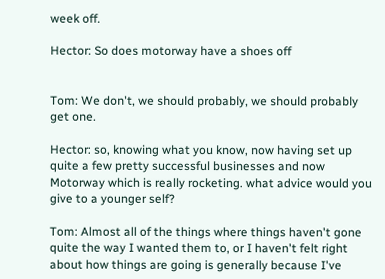week off.

Hector: So does motorway have a shoes off


Tom: We don't, we should probably, we should probably get one.

Hector: so, knowing what you know, now having set up quite a few pretty successful businesses and now Motorway which is really rocketing. what advice would you give to a younger self?

Tom: Almost all of the things where things haven't gone quite the way I wanted them to, or I haven't felt right about how things are going is generally because I've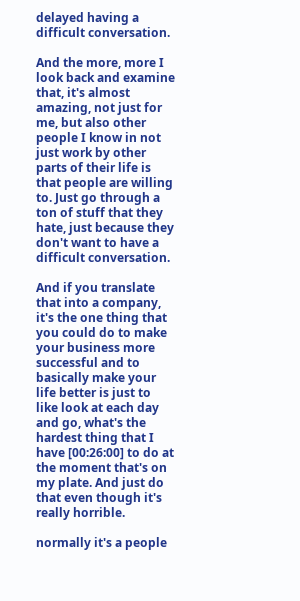delayed having a difficult conversation.

And the more, more I look back and examine that, it's almost amazing, not just for me, but also other people I know in not just work by other parts of their life is that people are willing to. Just go through a ton of stuff that they hate, just because they don't want to have a difficult conversation.

And if you translate that into a company, it's the one thing that you could do to make your business more successful and to basically make your life better is just to like look at each day and go, what's the hardest thing that I have [00:26:00] to do at the moment that's on my plate. And just do that even though it's really horrible.

normally it's a people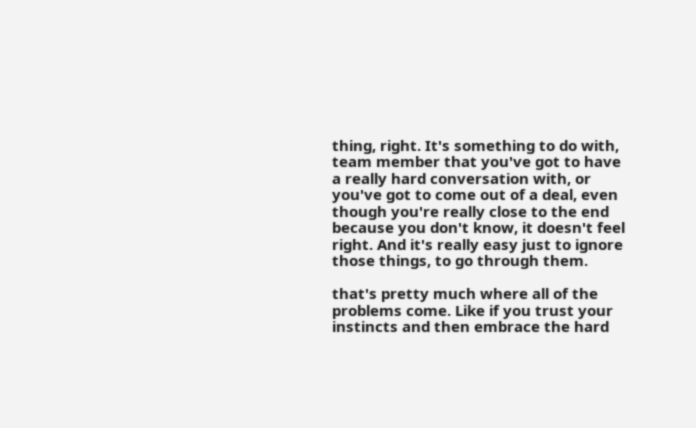thing, right. It's something to do with, team member that you've got to have a really hard conversation with, or you've got to come out of a deal, even though you're really close to the end because you don't know, it doesn't feel right. And it's really easy just to ignore those things, to go through them.

that's pretty much where all of the problems come. Like if you trust your instincts and then embrace the hard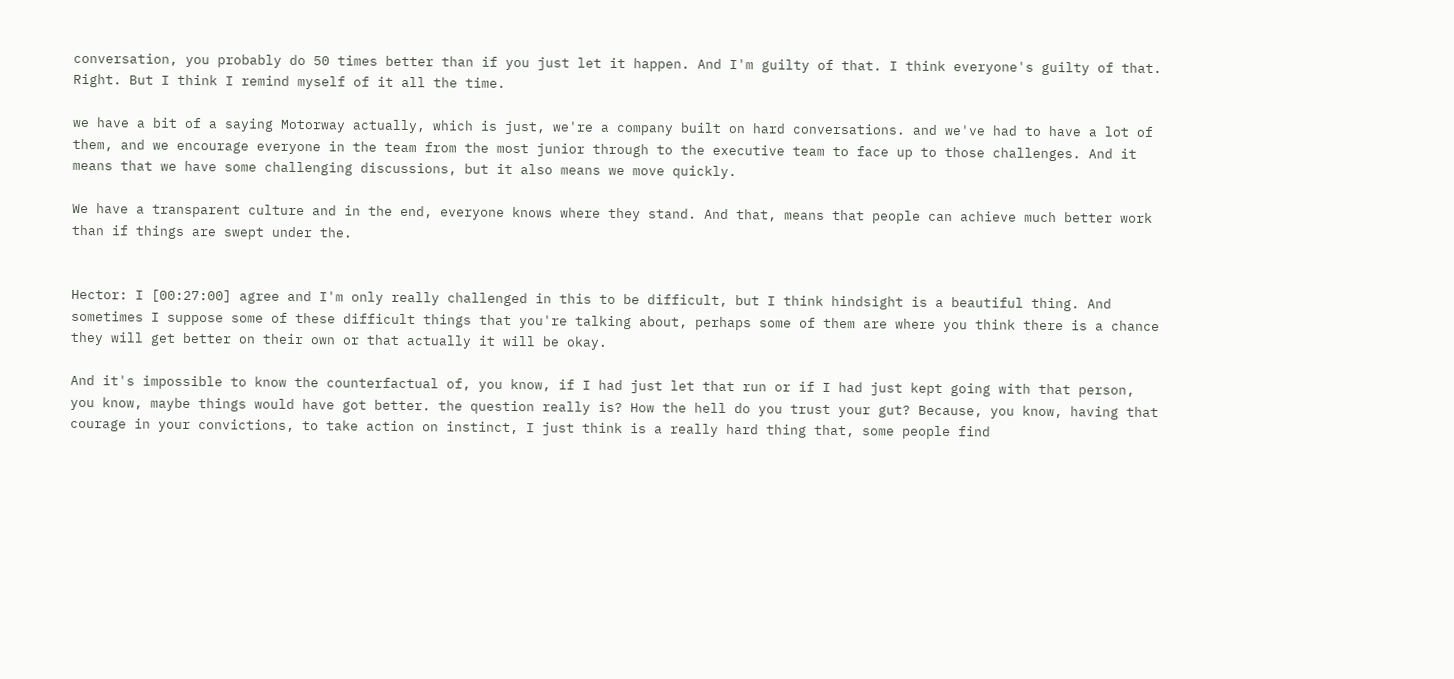conversation, you probably do 50 times better than if you just let it happen. And I'm guilty of that. I think everyone's guilty of that. Right. But I think I remind myself of it all the time.

we have a bit of a saying Motorway actually, which is just, we're a company built on hard conversations. and we've had to have a lot of them, and we encourage everyone in the team from the most junior through to the executive team to face up to those challenges. And it means that we have some challenging discussions, but it also means we move quickly.

We have a transparent culture and in the end, everyone knows where they stand. And that, means that people can achieve much better work than if things are swept under the.


Hector: I [00:27:00] agree and I'm only really challenged in this to be difficult, but I think hindsight is a beautiful thing. And sometimes I suppose some of these difficult things that you're talking about, perhaps some of them are where you think there is a chance they will get better on their own or that actually it will be okay.

And it's impossible to know the counterfactual of, you know, if I had just let that run or if I had just kept going with that person, you know, maybe things would have got better. the question really is? How the hell do you trust your gut? Because, you know, having that courage in your convictions, to take action on instinct, I just think is a really hard thing that, some people find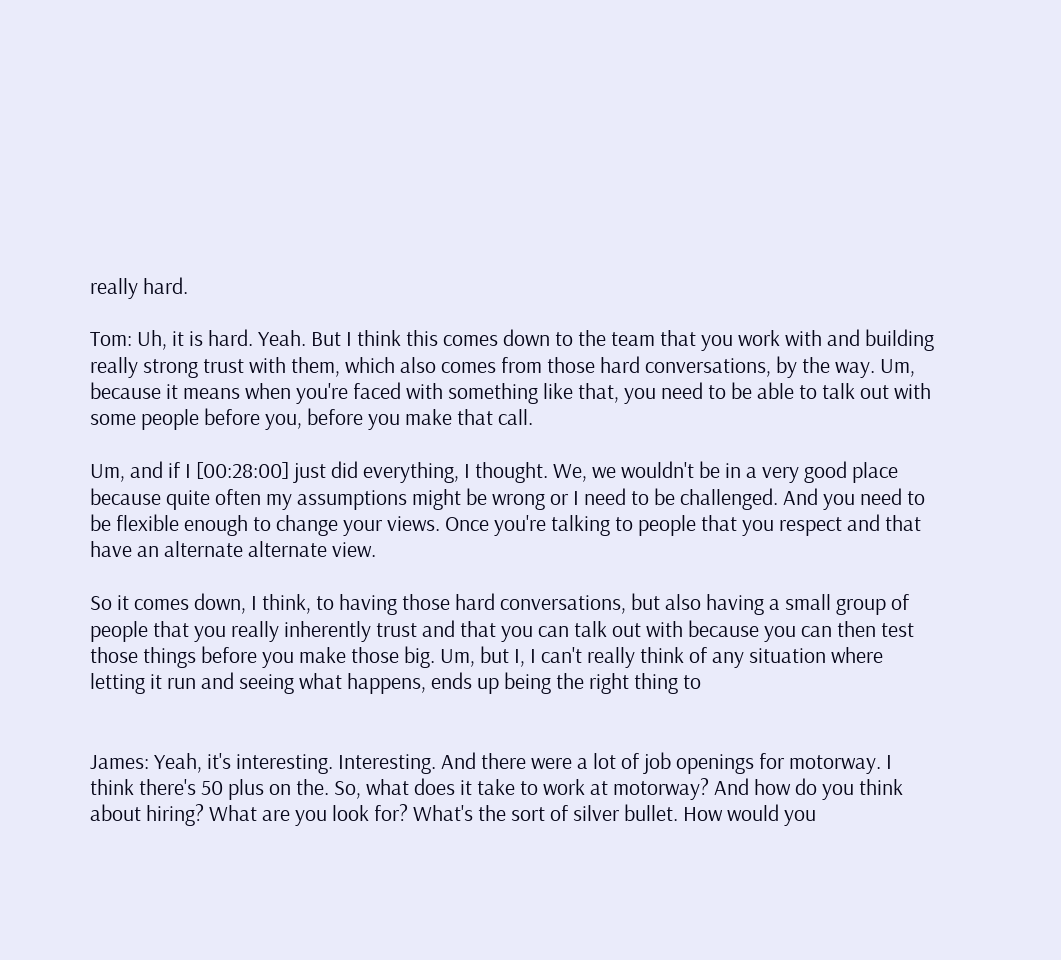really hard.

Tom: Uh, it is hard. Yeah. But I think this comes down to the team that you work with and building really strong trust with them, which also comes from those hard conversations, by the way. Um, because it means when you're faced with something like that, you need to be able to talk out with some people before you, before you make that call.

Um, and if I [00:28:00] just did everything, I thought. We, we wouldn't be in a very good place because quite often my assumptions might be wrong or I need to be challenged. And you need to be flexible enough to change your views. Once you're talking to people that you respect and that have an alternate alternate view.

So it comes down, I think, to having those hard conversations, but also having a small group of people that you really inherently trust and that you can talk out with because you can then test those things before you make those big. Um, but I, I can't really think of any situation where letting it run and seeing what happens, ends up being the right thing to


James: Yeah, it's interesting. Interesting. And there were a lot of job openings for motorway. I think there's 50 plus on the. So, what does it take to work at motorway? And how do you think about hiring? What are you look for? What's the sort of silver bullet. How would you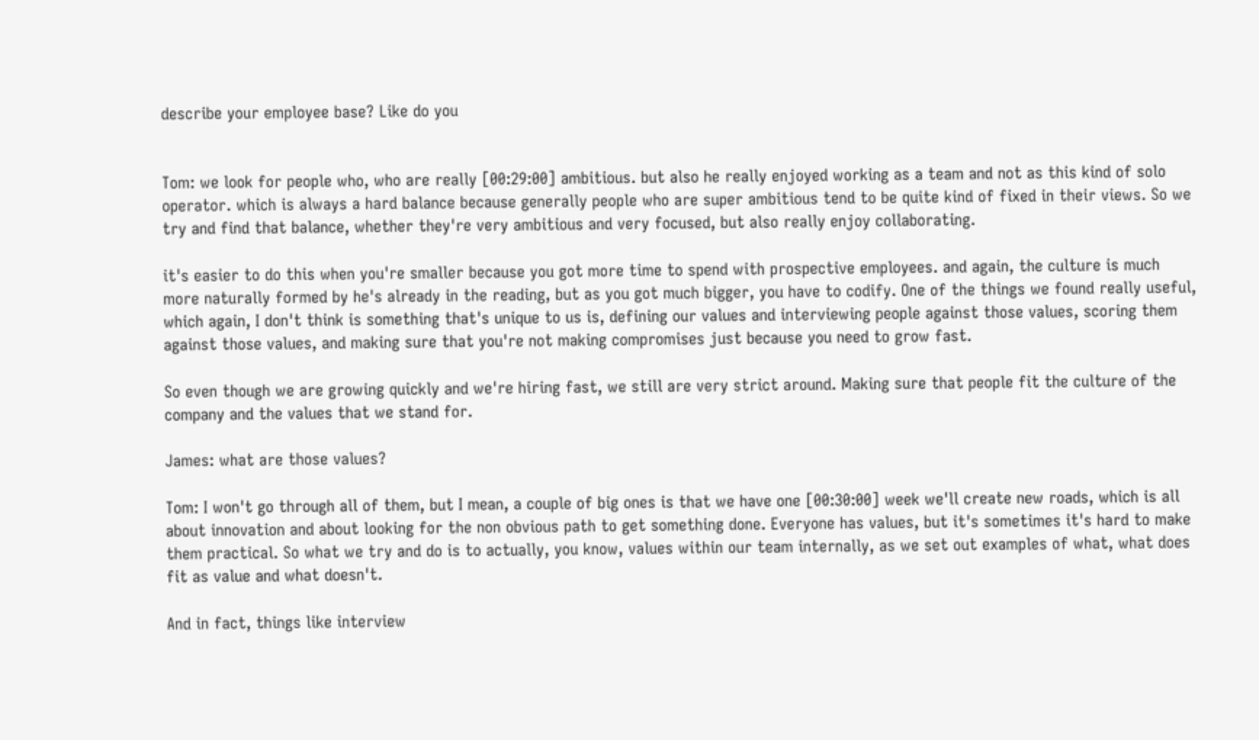describe your employee base? Like do you


Tom: we look for people who, who are really [00:29:00] ambitious. but also he really enjoyed working as a team and not as this kind of solo operator. which is always a hard balance because generally people who are super ambitious tend to be quite kind of fixed in their views. So we try and find that balance, whether they're very ambitious and very focused, but also really enjoy collaborating.

it's easier to do this when you're smaller because you got more time to spend with prospective employees. and again, the culture is much more naturally formed by he's already in the reading, but as you got much bigger, you have to codify. One of the things we found really useful, which again, I don't think is something that's unique to us is, defining our values and interviewing people against those values, scoring them against those values, and making sure that you're not making compromises just because you need to grow fast.

So even though we are growing quickly and we're hiring fast, we still are very strict around. Making sure that people fit the culture of the company and the values that we stand for.

James: what are those values?

Tom: I won't go through all of them, but I mean, a couple of big ones is that we have one [00:30:00] week we'll create new roads, which is all about innovation and about looking for the non obvious path to get something done. Everyone has values, but it's sometimes it's hard to make them practical. So what we try and do is to actually, you know, values within our team internally, as we set out examples of what, what does fit as value and what doesn't.

And in fact, things like interview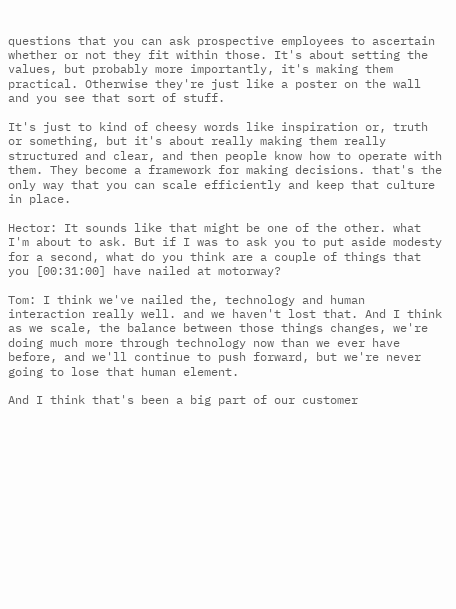questions that you can ask prospective employees to ascertain whether or not they fit within those. It's about setting the values, but probably more importantly, it's making them practical. Otherwise they're just like a poster on the wall and you see that sort of stuff.

It's just to kind of cheesy words like inspiration or, truth or something, but it's about really making them really structured and clear, and then people know how to operate with them. They become a framework for making decisions. that's the only way that you can scale efficiently and keep that culture in place.

Hector: It sounds like that might be one of the other. what I'm about to ask. But if I was to ask you to put aside modesty for a second, what do you think are a couple of things that you [00:31:00] have nailed at motorway?

Tom: I think we've nailed the, technology and human interaction really well. and we haven't lost that. And I think as we scale, the balance between those things changes, we're doing much more through technology now than we ever have before, and we'll continue to push forward, but we're never going to lose that human element.

And I think that's been a big part of our customer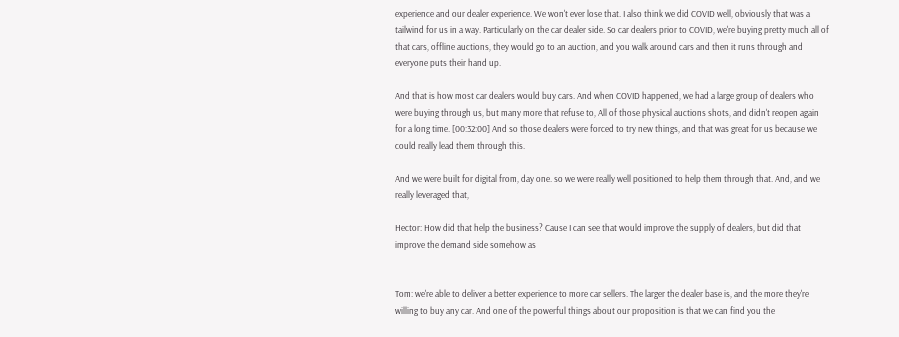experience and our dealer experience. We won't ever lose that. I also think we did COVID well, obviously that was a tailwind for us in a way. Particularly on the car dealer side. So car dealers prior to COVID, we're buying pretty much all of that cars, offline auctions, they would go to an auction, and you walk around cars and then it runs through and everyone puts their hand up.

And that is how most car dealers would buy cars. And when COVID happened, we had a large group of dealers who were buying through us, but many more that refuse to, All of those physical auctions shots, and didn't reopen again for a long time. [00:32:00] And so those dealers were forced to try new things, and that was great for us because we could really lead them through this.

And we were built for digital from, day one. so we were really well positioned to help them through that. And, and we really leveraged that,

Hector: How did that help the business? Cause I can see that would improve the supply of dealers, but did that improve the demand side somehow as


Tom: we're able to deliver a better experience to more car sellers. The larger the dealer base is, and the more they're willing to buy any car. And one of the powerful things about our proposition is that we can find you the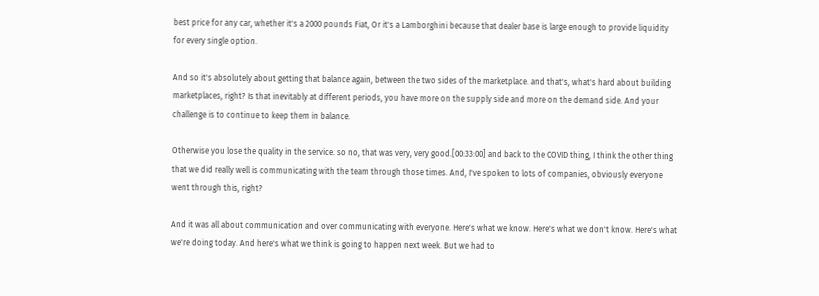best price for any car, whether it's a 2000 pounds Fiat, Or it's a Lamborghini because that dealer base is large enough to provide liquidity for every single option.

And so it's absolutely about getting that balance again, between the two sides of the marketplace. and that's, what's hard about building marketplaces, right? Is that inevitably at different periods, you have more on the supply side and more on the demand side. And your challenge is to continue to keep them in balance.

Otherwise you lose the quality in the service. so no, that was very, very good.[00:33:00] and back to the COVID thing, I think the other thing that we did really well is communicating with the team through those times. And, I've spoken to lots of companies, obviously everyone went through this, right?

And it was all about communication and over communicating with everyone. Here's what we know. Here's what we don't know. Here's what we're doing today. And here's what we think is going to happen next week. But we had to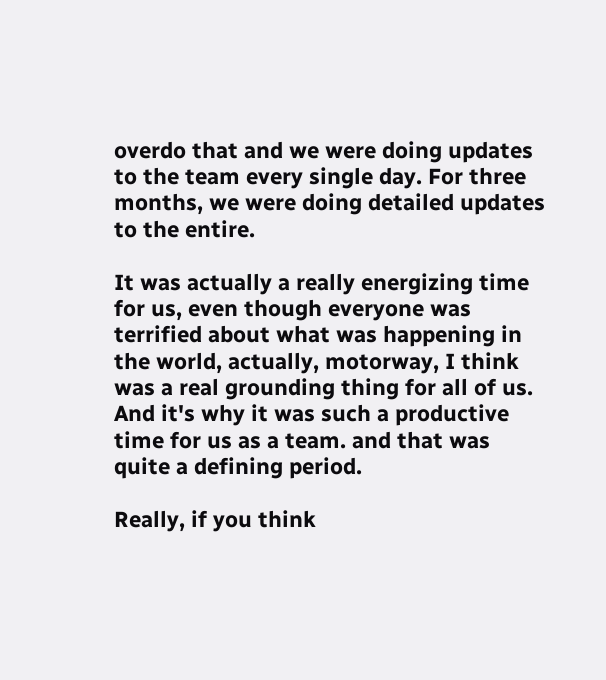overdo that and we were doing updates to the team every single day. For three months, we were doing detailed updates to the entire.

It was actually a really energizing time for us, even though everyone was terrified about what was happening in the world, actually, motorway, I think was a real grounding thing for all of us. And it's why it was such a productive time for us as a team. and that was quite a defining period.

Really, if you think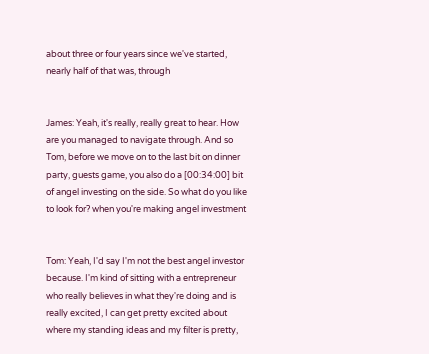about three or four years since we've started, nearly half of that was, through


James: Yeah, it's really, really great to hear. How are you managed to navigate through. And so Tom, before we move on to the last bit on dinner party, guests game, you also do a [00:34:00] bit of angel investing on the side. So what do you like to look for? when you're making angel investment


Tom: Yeah, I'd say I'm not the best angel investor because. I'm kind of sitting with a entrepreneur who really believes in what they're doing and is really excited, I can get pretty excited about where my standing ideas and my filter is pretty,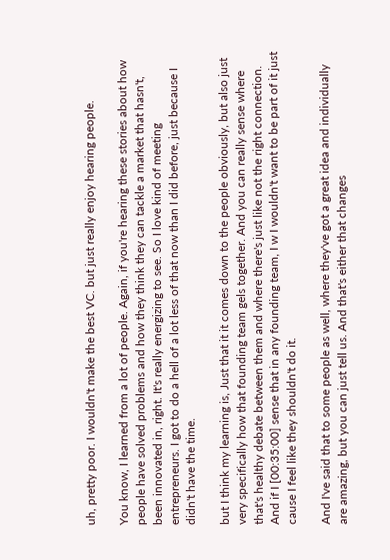uh, pretty poor. I wouldn't make the best VC. but just really enjoy hearing people.

You know, I learned from a lot of people. Again, if you're hearing these stories about how people have solved problems and how they think they can tackle a market that hasn't, been innovated in, right. It's really energizing to see. So I love kind of meeting entrepreneurs. I got to do a hell of a lot less of that now than I did before, just because I didn't have the time.

but I think my learning is, Just that it it comes down to the people obviously, but also just very specifically how that founding team gels together. And you can really sense where that's healthy debate between them and where there's just like not the right connection. And if I [00:35:00] sense that in any founding team, I w I wouldn't want to be part of it just cause I feel like they shouldn't do it.

And I've said that to some people as well, where they've got a great idea and individually are amazing, but you can just tell us. And that's either that changes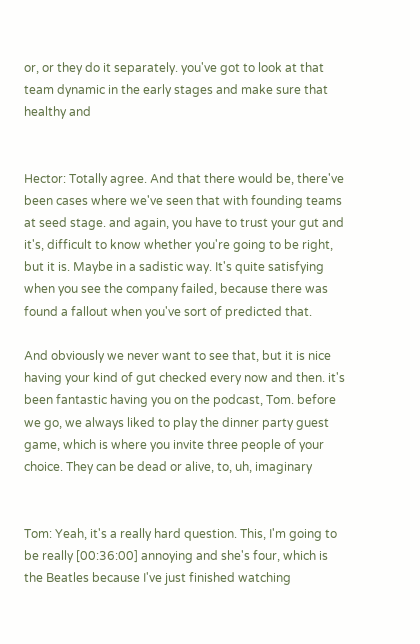or, or they do it separately. you've got to look at that team dynamic in the early stages and make sure that healthy and


Hector: Totally agree. And that there would be, there've been cases where we've seen that with founding teams at seed stage. and again, you have to trust your gut and it's, difficult to know whether you're going to be right, but it is. Maybe in a sadistic way. It's quite satisfying when you see the company failed, because there was found a fallout when you've sort of predicted that.

And obviously we never want to see that, but it is nice having your kind of gut checked every now and then. it's been fantastic having you on the podcast, Tom. before we go, we always liked to play the dinner party guest game, which is where you invite three people of your choice. They can be dead or alive, to, uh, imaginary


Tom: Yeah, it's a really hard question. This, I'm going to be really [00:36:00] annoying and she's four, which is the Beatles because I've just finished watching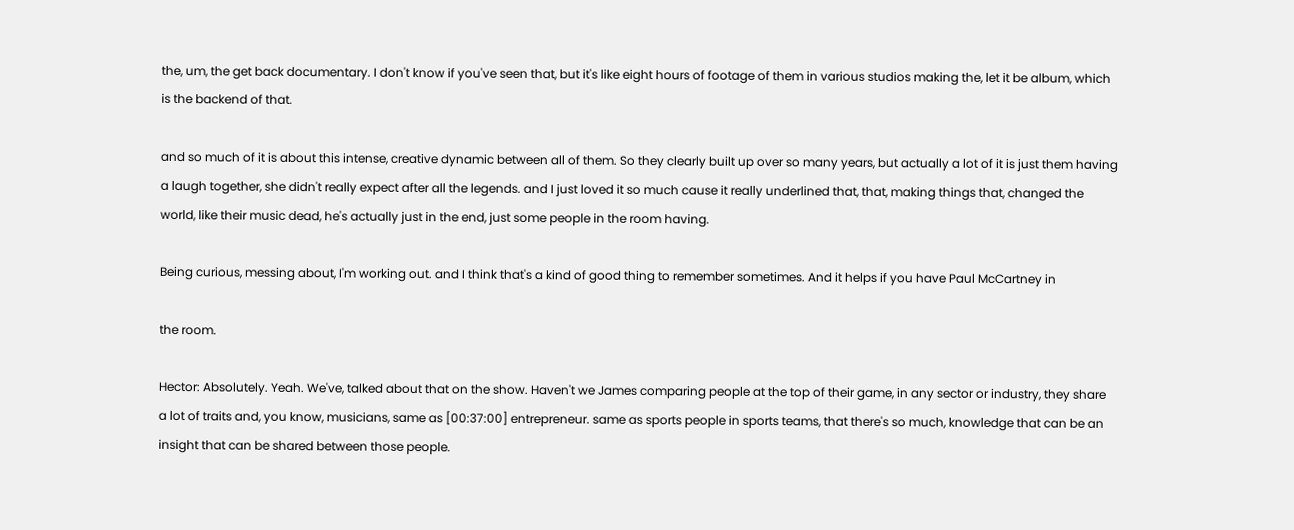the, um, the get back documentary. I don't know if you've seen that, but it's like eight hours of footage of them in various studios making the, let it be album, which is the backend of that.

and so much of it is about this intense, creative dynamic between all of them. So they clearly built up over so many years, but actually a lot of it is just them having a laugh together, she didn't really expect after all the legends. and I just loved it so much cause it really underlined that, that, making things that, changed the world, like their music dead, he's actually just in the end, just some people in the room having.

Being curious, messing about, I'm working out. and I think that's a kind of good thing to remember sometimes. And it helps if you have Paul McCartney in

the room.

Hector: Absolutely. Yeah. We've, talked about that on the show. Haven't we James comparing people at the top of their game, in any sector or industry, they share a lot of traits and, you know, musicians, same as [00:37:00] entrepreneur. same as sports people in sports teams, that there's so much, knowledge that can be an insight that can be shared between those people.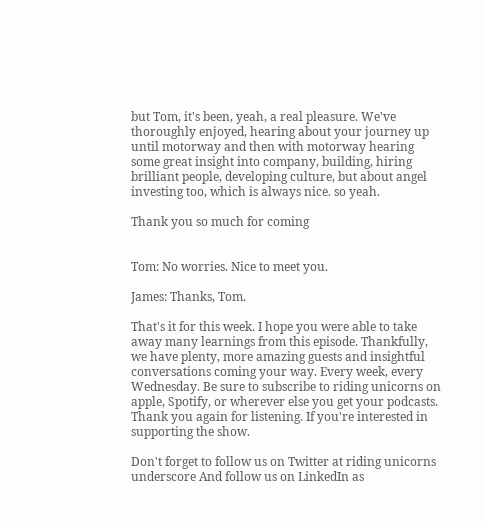but Tom, it's been, yeah, a real pleasure. We've thoroughly enjoyed, hearing about your journey up until motorway and then with motorway hearing some great insight into company, building, hiring brilliant people, developing culture, but about angel investing too, which is always nice. so yeah.

Thank you so much for coming


Tom: No worries. Nice to meet you.

James: Thanks, Tom.

That's it for this week. I hope you were able to take away many learnings from this episode. Thankfully, we have plenty, more amazing guests and insightful conversations coming your way. Every week, every Wednesday. Be sure to subscribe to riding unicorns on apple, Spotify, or wherever else you get your podcasts. Thank you again for listening. If you're interested in supporting the show.

Don't forget to follow us on Twitter at riding unicorns underscore And follow us on LinkedIn as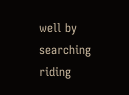well by searching riding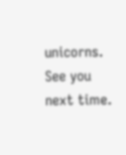unicorns. See you next time.